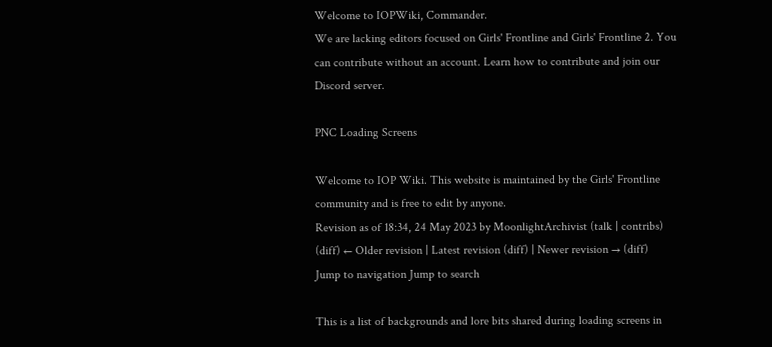Welcome to IOPWiki, Commander.
We are lacking editors focused on Girls' Frontline and Girls' Frontline 2. You can contribute without an account. Learn how to contribute and join our Discord server.

PNC Loading Screens

Welcome to IOP Wiki. This website is maintained by the Girls' Frontline community and is free to edit by anyone.
Revision as of 18:34, 24 May 2023 by MoonlightArchivist (talk | contribs)
(diff) ← Older revision | Latest revision (diff) | Newer revision → (diff)
Jump to navigation Jump to search

This is a list of backgrounds and lore bits shared during loading screens in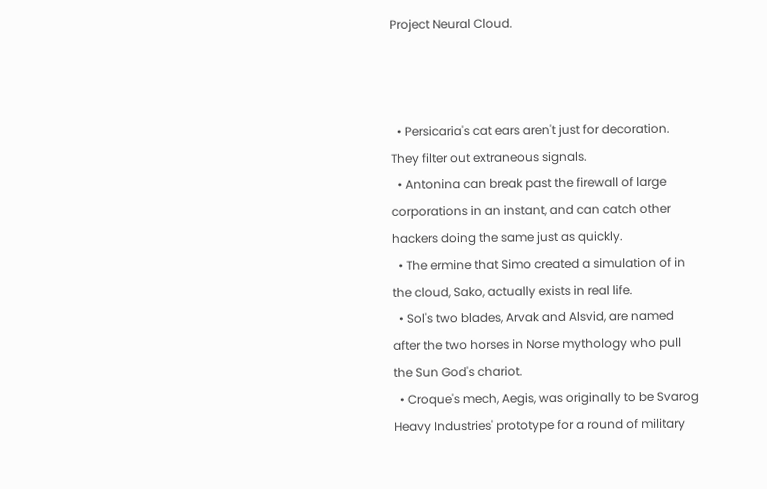Project Neural Cloud.



  • Persicaria's cat ears aren't just for decoration. They filter out extraneous signals.
  • Antonina can break past the firewall of large corporations in an instant, and can catch other hackers doing the same just as quickly.
  • The ermine that Simo created a simulation of in the cloud, Sako, actually exists in real life.
  • Sol's two blades, Arvak and Alsvid, are named after the two horses in Norse mythology who pull the Sun God's chariot.
  • Croque's mech, Aegis, was originally to be Svarog Heavy Industries' prototype for a round of military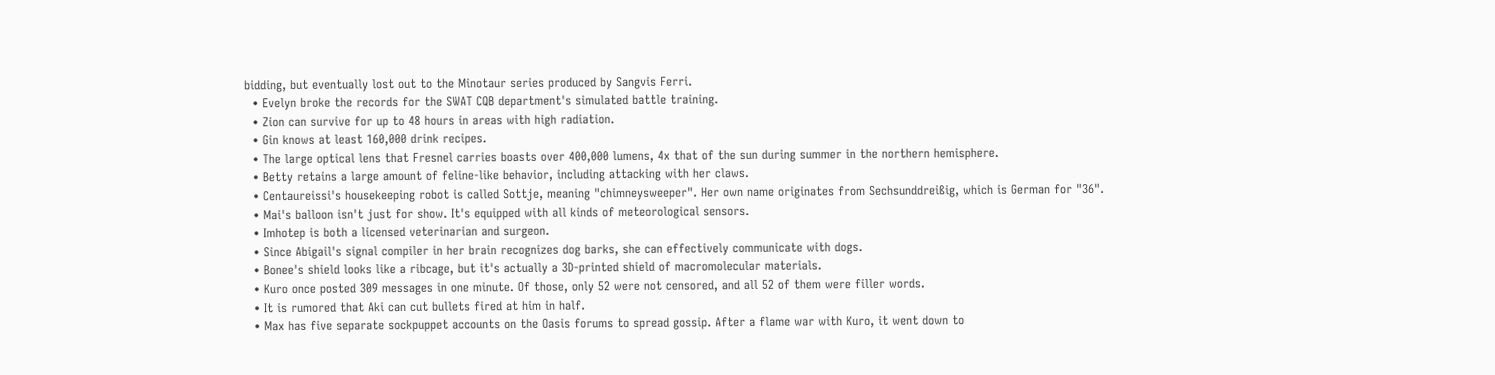bidding, but eventually lost out to the Minotaur series produced by Sangvis Ferri.
  • Evelyn broke the records for the SWAT CQB department's simulated battle training.
  • Zion can survive for up to 48 hours in areas with high radiation.
  • Gin knows at least 160,000 drink recipes.
  • The large optical lens that Fresnel carries boasts over 400,000 lumens, 4x that of the sun during summer in the northern hemisphere.
  • Betty retains a large amount of feline-like behavior, including attacking with her claws.
  • Centaureissi's housekeeping robot is called Sottje, meaning "chimneysweeper". Her own name originates from Sechsunddreißig, which is German for "36".
  • Mai's balloon isn't just for show. It's equipped with all kinds of meteorological sensors.
  • Imhotep is both a licensed veterinarian and surgeon.
  • Since Abigail's signal compiler in her brain recognizes dog barks, she can effectively communicate with dogs.
  • Bonee's shield looks like a ribcage, but it's actually a 3D-printed shield of macromolecular materials.
  • Kuro once posted 309 messages in one minute. Of those, only 52 were not censored, and all 52 of them were filler words.
  • It is rumored that Aki can cut bullets fired at him in half.
  • Max has five separate sockpuppet accounts on the Oasis forums to spread gossip. After a flame war with Kuro, it went down to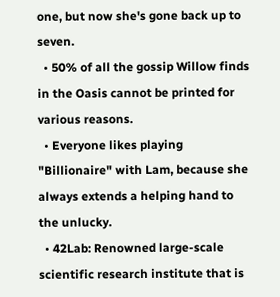one, but now she's gone back up to seven.
  • 50% of all the gossip Willow finds in the Oasis cannot be printed for various reasons.
  • Everyone likes playing "Billionaire" with Lam, because she always extends a helping hand to the unlucky.
  • 42Lab: Renowned large-scale scientific research institute that is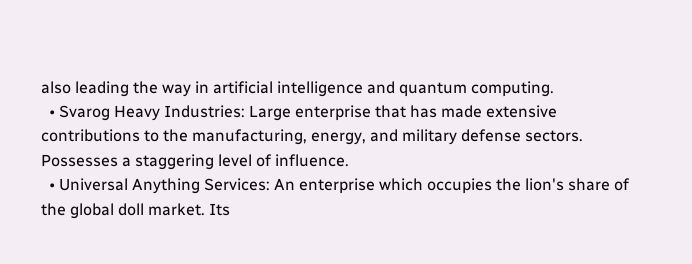also leading the way in artificial intelligence and quantum computing.
  • Svarog Heavy Industries: Large enterprise that has made extensive contributions to the manufacturing, energy, and military defense sectors. Possesses a staggering level of influence.
  • Universal Anything Services: An enterprise which occupies the lion's share of the global doll market. Its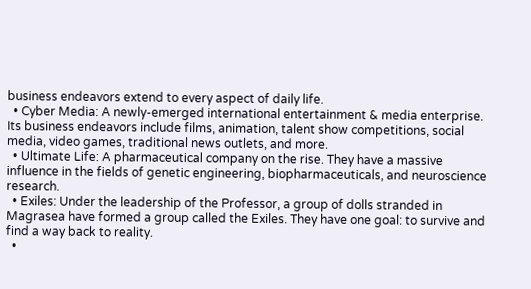business endeavors extend to every aspect of daily life.
  • Cyber Media: A newly-emerged international entertainment & media enterprise. Its business endeavors include films, animation, talent show competitions, social media, video games, traditional news outlets, and more.
  • Ultimate Life: A pharmaceutical company on the rise. They have a massive influence in the fields of genetic engineering, biopharmaceuticals, and neuroscience research.
  • Exiles: Under the leadership of the Professor, a group of dolls stranded in Magrasea have formed a group called the Exiles. They have one goal: to survive and find a way back to reality.
  •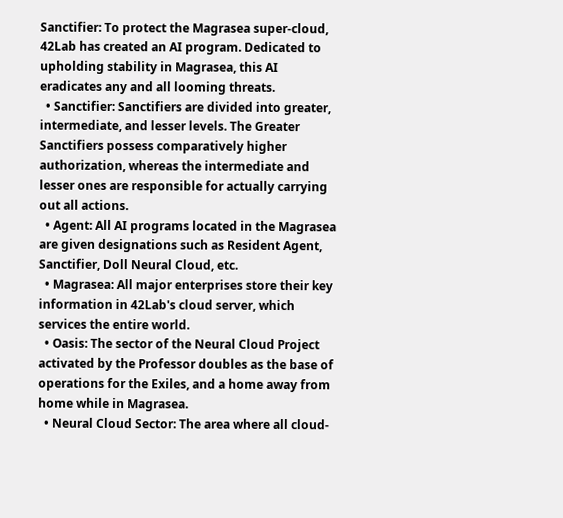Sanctifier: To protect the Magrasea super-cloud, 42Lab has created an AI program. Dedicated to upholding stability in Magrasea, this AI eradicates any and all looming threats.
  • Sanctifier: Sanctifiers are divided into greater, intermediate, and lesser levels. The Greater Sanctifiers possess comparatively higher authorization, whereas the intermediate and lesser ones are responsible for actually carrying out all actions.
  • Agent: All AI programs located in the Magrasea are given designations such as Resident Agent, Sanctifier, Doll Neural Cloud, etc.
  • Magrasea: All major enterprises store their key information in 42Lab's cloud server, which services the entire world.
  • Oasis: The sector of the Neural Cloud Project activated by the Professor doubles as the base of operations for the Exiles, and a home away from home while in Magrasea.
  • Neural Cloud Sector: The area where all cloud-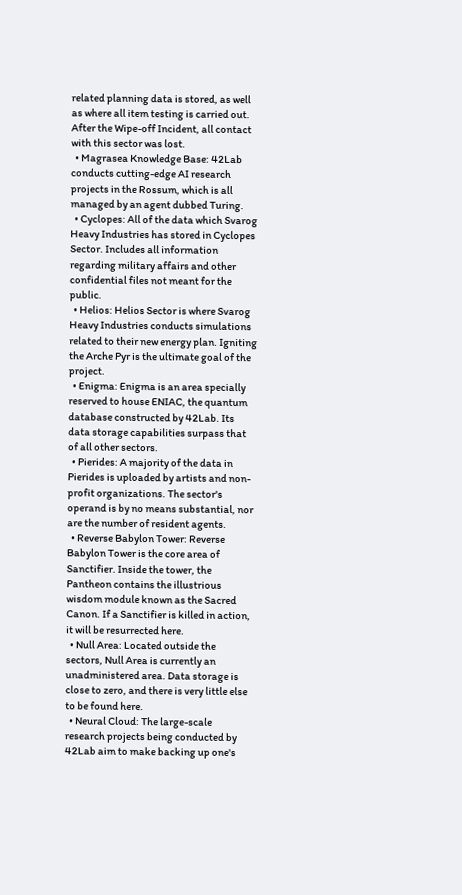related planning data is stored, as well as where all item testing is carried out. After the Wipe-off Incident, all contact with this sector was lost.
  • Magrasea Knowledge Base: 42Lab conducts cutting-edge AI research projects in the Rossum, which is all managed by an agent dubbed Turing.
  • Cyclopes: All of the data which Svarog Heavy Industries has stored in Cyclopes Sector. Includes all information regarding military affairs and other confidential files not meant for the public.
  • Helios: Helios Sector is where Svarog Heavy Industries conducts simulations related to their new energy plan. Igniting the Arche Pyr is the ultimate goal of the project.
  • Enigma: Enigma is an area specially reserved to house ENIAC, the quantum database constructed by 42Lab. Its data storage capabilities surpass that of all other sectors.
  • Pierides: A majority of the data in Pierides is uploaded by artists and non-profit organizations. The sector's operand is by no means substantial, nor are the number of resident agents.
  • Reverse Babylon Tower: Reverse Babylon Tower is the core area of Sanctifier. Inside the tower, the Pantheon contains the illustrious wisdom module known as the Sacred Canon. If a Sanctifier is killed in action, it will be resurrected here.
  • Null Area: Located outside the sectors, Null Area is currently an unadministered area. Data storage is close to zero, and there is very little else to be found here.
  • Neural Cloud: The large-scale research projects being conducted by 42Lab aim to make backing up one's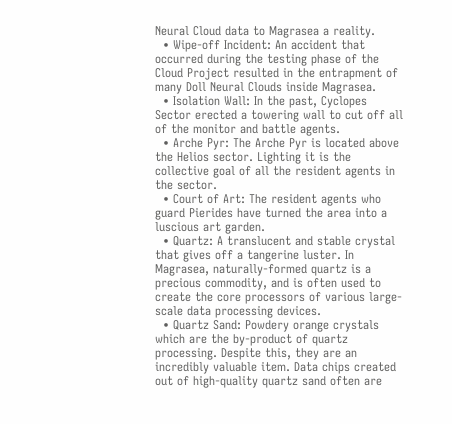Neural Cloud data to Magrasea a reality.
  • Wipe-off Incident: An accident that occurred during the testing phase of the Cloud Project resulted in the entrapment of many Doll Neural Clouds inside Magrasea.
  • Isolation Wall: In the past, Cyclopes Sector erected a towering wall to cut off all of the monitor and battle agents.
  • Arche Pyr: The Arche Pyr is located above the Helios sector. Lighting it is the collective goal of all the resident agents in the sector.
  • Court of Art: The resident agents who guard Pierides have turned the area into a luscious art garden.
  • Quartz: A translucent and stable crystal that gives off a tangerine luster. In Magrasea, naturally-formed quartz is a precious commodity, and is often used to create the core processors of various large-scale data processing devices.
  • Quartz Sand: Powdery orange crystals which are the by-product of quartz processing. Despite this, they are an incredibly valuable item. Data chips created out of high-quality quartz sand often are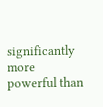significantly more powerful than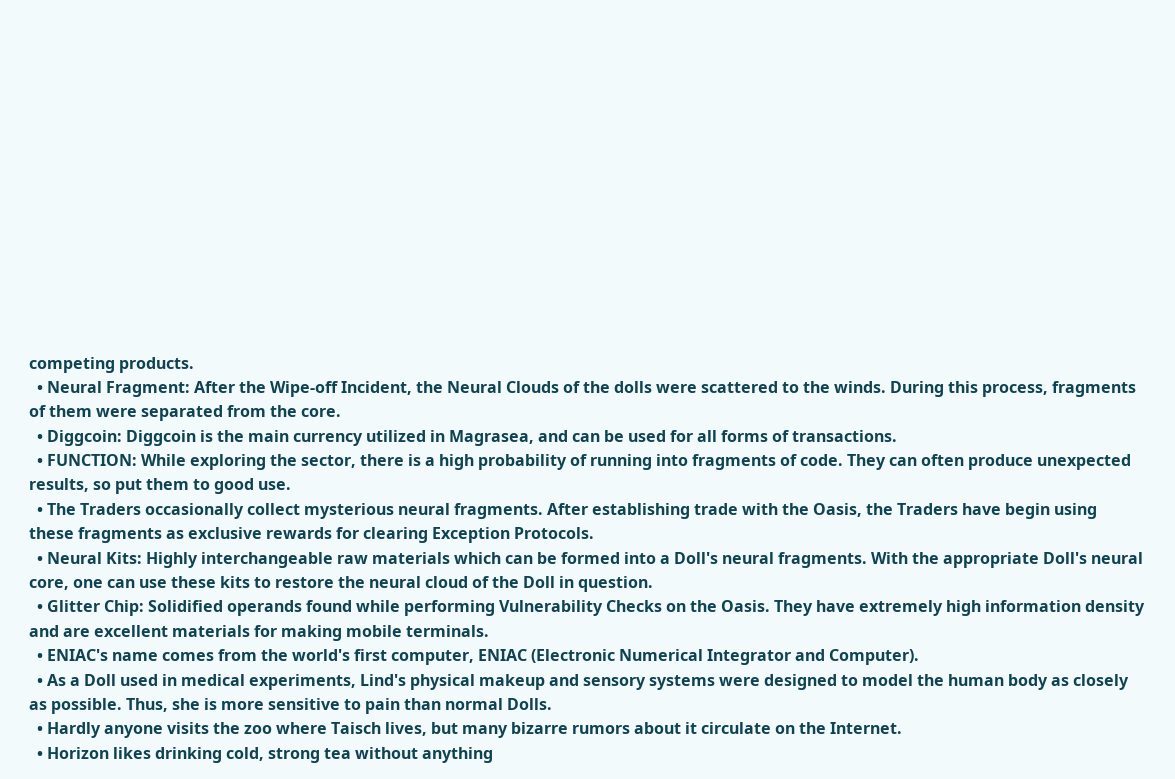competing products.
  • Neural Fragment: After the Wipe-off Incident, the Neural Clouds of the dolls were scattered to the winds. During this process, fragments of them were separated from the core.
  • Diggcoin: Diggcoin is the main currency utilized in Magrasea, and can be used for all forms of transactions.
  • FUNCTION: While exploring the sector, there is a high probability of running into fragments of code. They can often produce unexpected results, so put them to good use.
  • The Traders occasionally collect mysterious neural fragments. After establishing trade with the Oasis, the Traders have begin using these fragments as exclusive rewards for clearing Exception Protocols.
  • Neural Kits: Highly interchangeable raw materials which can be formed into a Doll's neural fragments. With the appropriate Doll's neural core, one can use these kits to restore the neural cloud of the Doll in question.
  • Glitter Chip: Solidified operands found while performing Vulnerability Checks on the Oasis. They have extremely high information density and are excellent materials for making mobile terminals.
  • ENIAC's name comes from the world's first computer, ENIAC (Electronic Numerical Integrator and Computer).
  • As a Doll used in medical experiments, Lind's physical makeup and sensory systems were designed to model the human body as closely as possible. Thus, she is more sensitive to pain than normal Dolls.
  • Hardly anyone visits the zoo where Taisch lives, but many bizarre rumors about it circulate on the Internet.
  • Horizon likes drinking cold, strong tea without anything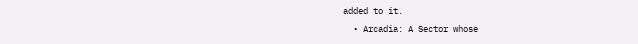added to it.
  • Arcadia: A Sector whose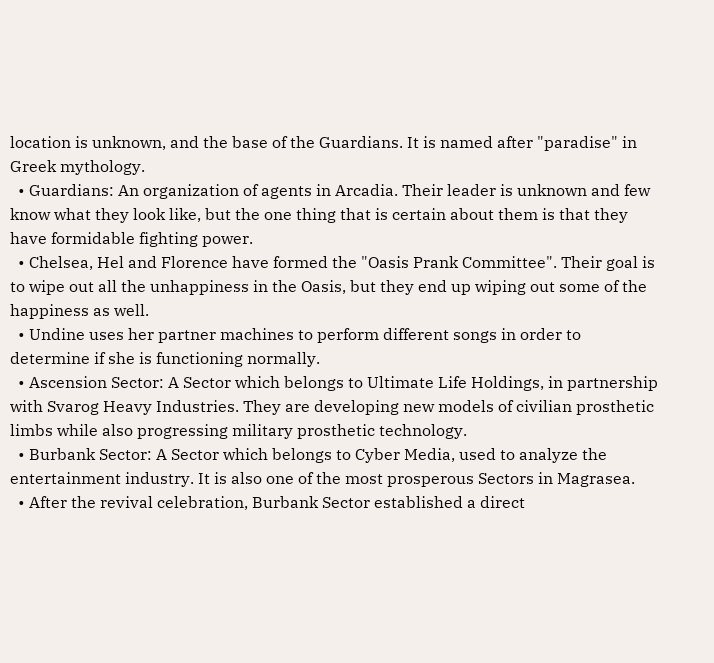location is unknown, and the base of the Guardians. It is named after "paradise" in Greek mythology.
  • Guardians: An organization of agents in Arcadia. Their leader is unknown and few know what they look like, but the one thing that is certain about them is that they have formidable fighting power.
  • Chelsea, Hel and Florence have formed the "Oasis Prank Committee". Their goal is to wipe out all the unhappiness in the Oasis, but they end up wiping out some of the happiness as well.
  • Undine uses her partner machines to perform different songs in order to determine if she is functioning normally.
  • Ascension Sector: A Sector which belongs to Ultimate Life Holdings, in partnership with Svarog Heavy Industries. They are developing new models of civilian prosthetic limbs while also progressing military prosthetic technology.
  • Burbank Sector: A Sector which belongs to Cyber Media, used to analyze the entertainment industry. It is also one of the most prosperous Sectors in Magrasea.
  • After the revival celebration, Burbank Sector established a direct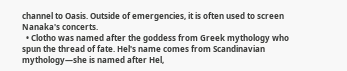channel to Oasis. Outside of emergencies, it is often used to screen Nanaka's concerts.
  • Clotho was named after the goddess from Greek mythology who spun the thread of fate. Hel's name comes from Scandinavian mythology—she is named after Hel,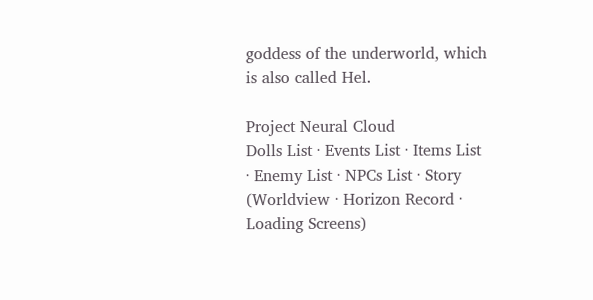goddess of the underworld, which is also called Hel.

Project Neural Cloud
Dolls List · Events List · Items List · Enemy List · NPCs List · Story (Worldview · Horizon Record · Loading Screens)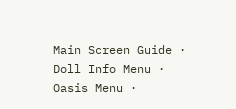Main Screen Guide · Doll Info Menu · Oasis Menu ·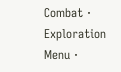Combat · Exploration Menu ·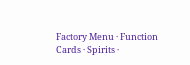Factory Menu · Function Cards · Spirits ·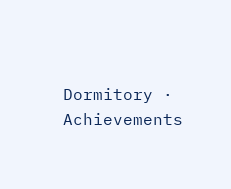Dormitory · Achievements